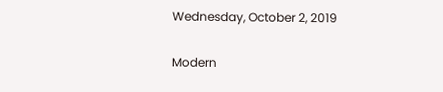Wednesday, October 2, 2019

Modern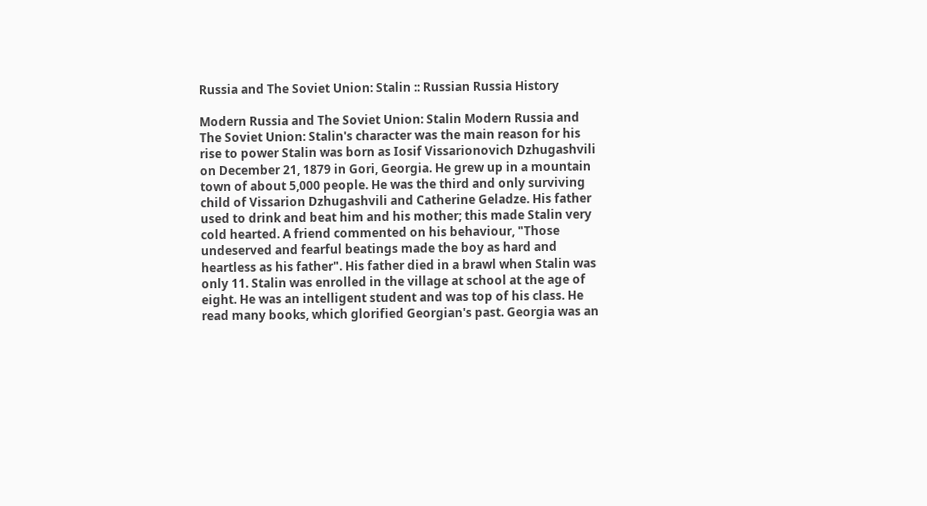Russia and The Soviet Union: Stalin :: Russian Russia History

Modern Russia and The Soviet Union: Stalin Modern Russia and The Soviet Union: Stalin's character was the main reason for his rise to power Stalin was born as Iosif Vissarionovich Dzhugashvili on December 21, 1879 in Gori, Georgia. He grew up in a mountain town of about 5,000 people. He was the third and only surviving child of Vissarion Dzhugashvili and Catherine Geladze. His father used to drink and beat him and his mother; this made Stalin very cold hearted. A friend commented on his behaviour, "Those undeserved and fearful beatings made the boy as hard and heartless as his father". His father died in a brawl when Stalin was only 11. Stalin was enrolled in the village at school at the age of eight. He was an intelligent student and was top of his class. He read many books, which glorified Georgian's past. Georgia was an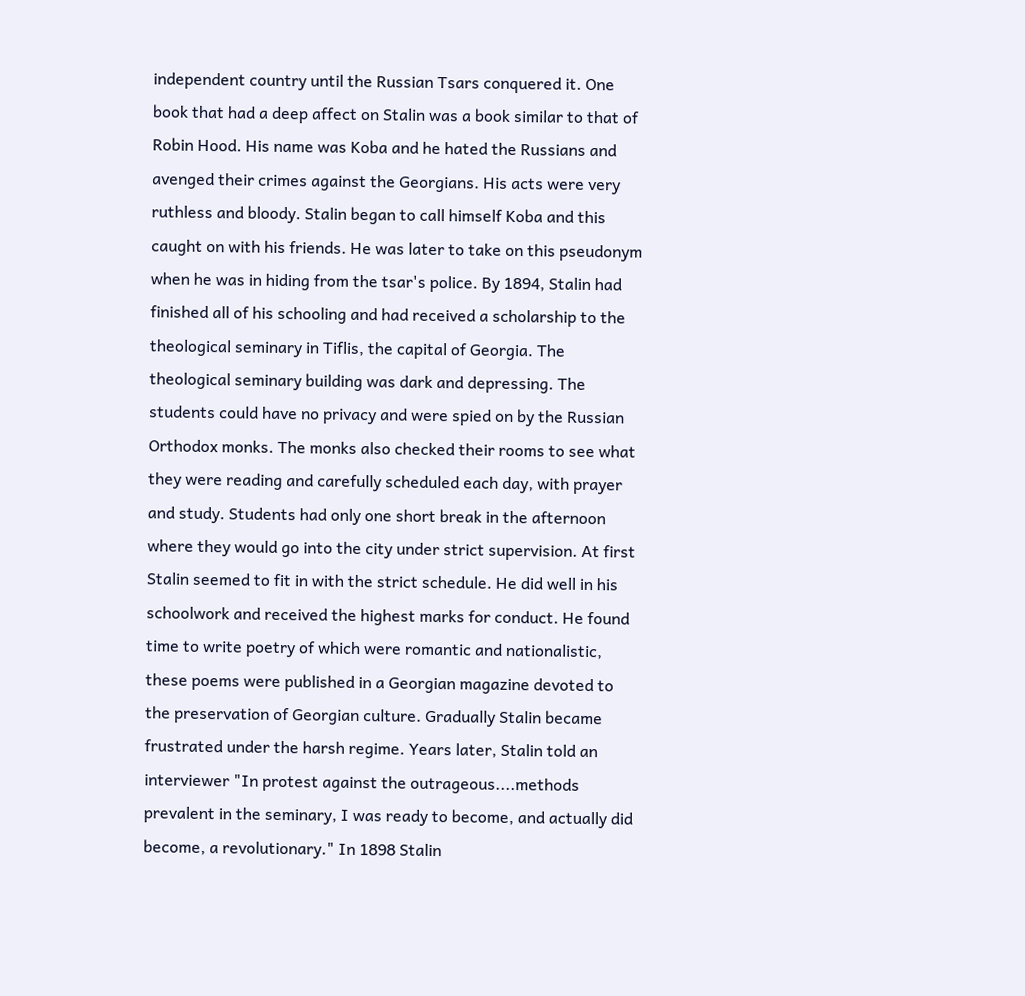independent country until the Russian Tsars conquered it. One book that had a deep affect on Stalin was a book similar to that of Robin Hood. His name was Koba and he hated the Russians and avenged their crimes against the Georgians. His acts were very ruthless and bloody. Stalin began to call himself Koba and this caught on with his friends. He was later to take on this pseudonym when he was in hiding from the tsar's police. By 1894, Stalin had finished all of his schooling and had received a scholarship to the theological seminary in Tiflis, the capital of Georgia. The theological seminary building was dark and depressing. The students could have no privacy and were spied on by the Russian Orthodox monks. The monks also checked their rooms to see what they were reading and carefully scheduled each day, with prayer and study. Students had only one short break in the afternoon where they would go into the city under strict supervision. At first Stalin seemed to fit in with the strict schedule. He did well in his schoolwork and received the highest marks for conduct. He found time to write poetry of which were romantic and nationalistic, these poems were published in a Georgian magazine devoted to the preservation of Georgian culture. Gradually Stalin became frustrated under the harsh regime. Years later, Stalin told an interviewer "In protest against the outrageous....methods prevalent in the seminary, I was ready to become, and actually did become, a revolutionary." In 1898 Stalin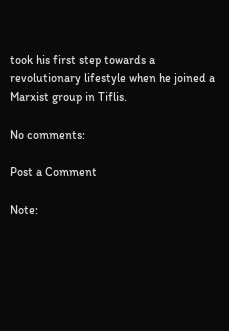took his first step towards a revolutionary lifestyle when he joined a Marxist group in Tiflis.

No comments:

Post a Comment

Note: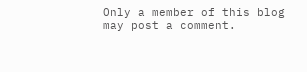Only a member of this blog may post a comment.